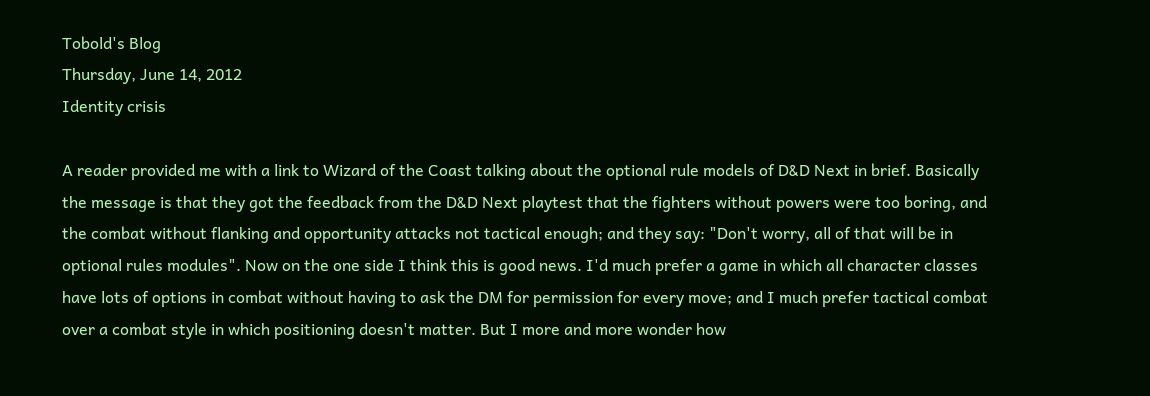Tobold's Blog
Thursday, June 14, 2012
Identity crisis

A reader provided me with a link to Wizard of the Coast talking about the optional rule models of D&D Next in brief. Basically the message is that they got the feedback from the D&D Next playtest that the fighters without powers were too boring, and the combat without flanking and opportunity attacks not tactical enough; and they say: "Don't worry, all of that will be in optional rules modules". Now on the one side I think this is good news. I'd much prefer a game in which all character classes have lots of options in combat without having to ask the DM for permission for every move; and I much prefer tactical combat over a combat style in which positioning doesn't matter. But I more and more wonder how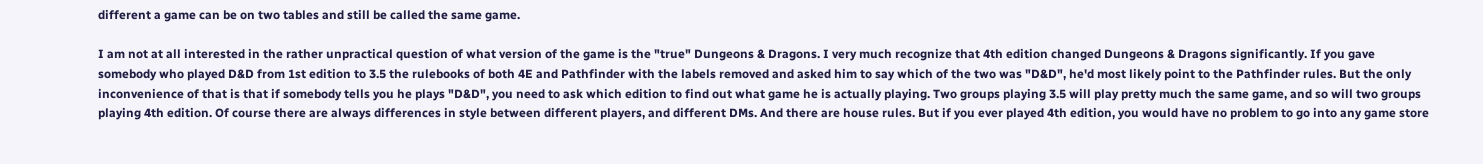different a game can be on two tables and still be called the same game.

I am not at all interested in the rather unpractical question of what version of the game is the "true" Dungeons & Dragons. I very much recognize that 4th edition changed Dungeons & Dragons significantly. If you gave somebody who played D&D from 1st edition to 3.5 the rulebooks of both 4E and Pathfinder with the labels removed and asked him to say which of the two was "D&D", he'd most likely point to the Pathfinder rules. But the only inconvenience of that is that if somebody tells you he plays "D&D", you need to ask which edition to find out what game he is actually playing. Two groups playing 3.5 will play pretty much the same game, and so will two groups playing 4th edition. Of course there are always differences in style between different players, and different DMs. And there are house rules. But if you ever played 4th edition, you would have no problem to go into any game store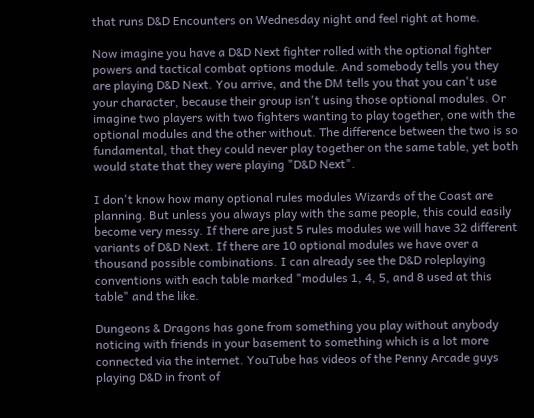that runs D&D Encounters on Wednesday night and feel right at home.

Now imagine you have a D&D Next fighter rolled with the optional fighter powers and tactical combat options module. And somebody tells you they are playing D&D Next. You arrive, and the DM tells you that you can't use your character, because their group isn't using those optional modules. Or imagine two players with two fighters wanting to play together, one with the optional modules and the other without. The difference between the two is so fundamental, that they could never play together on the same table, yet both would state that they were playing "D&D Next".

I don't know how many optional rules modules Wizards of the Coast are planning. But unless you always play with the same people, this could easily become very messy. If there are just 5 rules modules we will have 32 different variants of D&D Next. If there are 10 optional modules we have over a thousand possible combinations. I can already see the D&D roleplaying conventions with each table marked "modules 1, 4, 5, and 8 used at this table" and the like.

Dungeons & Dragons has gone from something you play without anybody noticing with friends in your basement to something which is a lot more connected via the internet. YouTube has videos of the Penny Arcade guys playing D&D in front of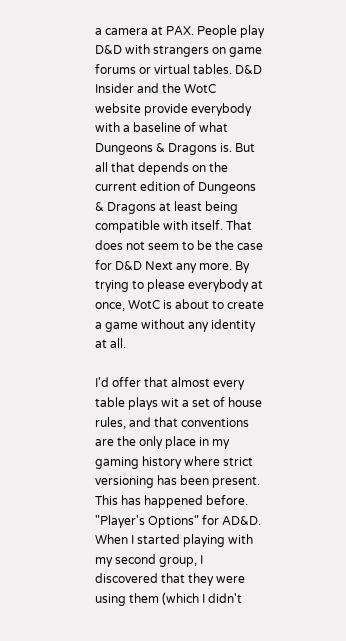a camera at PAX. People play D&D with strangers on game forums or virtual tables. D&D Insider and the WotC website provide everybody with a baseline of what Dungeons & Dragons is. But all that depends on the current edition of Dungeons & Dragons at least being compatible with itself. That does not seem to be the case for D&D Next any more. By trying to please everybody at once, WotC is about to create a game without any identity at all.

I'd offer that almost every table plays wit a set of house rules, and that conventions are the only place in my gaming history where strict versioning has been present.
This has happened before. "Player's Options" for AD&D. When I started playing with my second group, I discovered that they were using them (which I didn't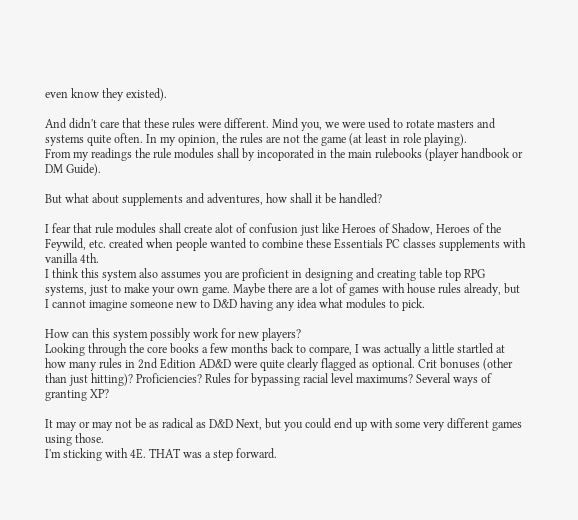even know they existed).

And didn't care that these rules were different. Mind you, we were used to rotate masters and systems quite often. In my opinion, the rules are not the game (at least in role playing).
From my readings the rule modules shall by incoporated in the main rulebooks (player handbook or DM Guide).

But what about supplements and adventures, how shall it be handled?

I fear that rule modules shall create alot of confusion just like Heroes of Shadow, Heroes of the Feywild, etc. created when people wanted to combine these Essentials PC classes supplements with vanilla 4th.
I think this system also assumes you are proficient in designing and creating table top RPG systems, just to make your own game. Maybe there are a lot of games with house rules already, but I cannot imagine someone new to D&D having any idea what modules to pick.

How can this system possibly work for new players?
Looking through the core books a few months back to compare, I was actually a little startled at how many rules in 2nd Edition AD&D were quite clearly flagged as optional. Crit bonuses (other than just hitting)? Proficiencies? Rules for bypassing racial level maximums? Several ways of granting XP?

It may or may not be as radical as D&D Next, but you could end up with some very different games using those.
I'm sticking with 4E. THAT was a step forward.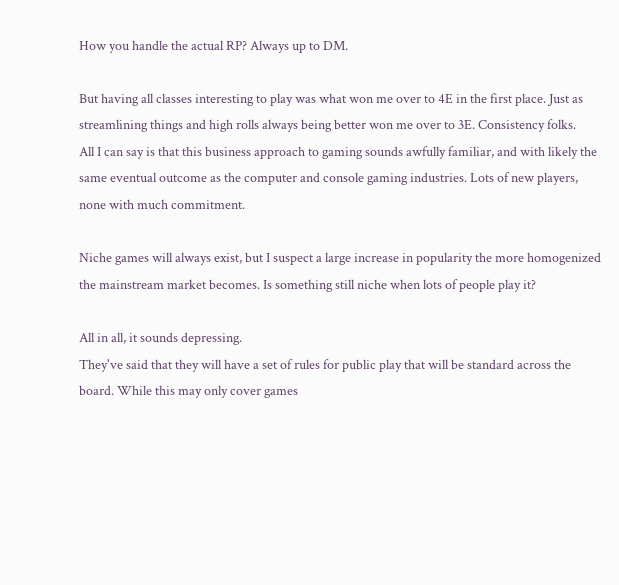How you handle the actual RP? Always up to DM.

But having all classes interesting to play was what won me over to 4E in the first place. Just as streamlining things and high rolls always being better won me over to 3E. Consistency folks.
All I can say is that this business approach to gaming sounds awfully familiar, and with likely the same eventual outcome as the computer and console gaming industries. Lots of new players, none with much commitment.

Niche games will always exist, but I suspect a large increase in popularity the more homogenized the mainstream market becomes. Is something still niche when lots of people play it?

All in all, it sounds depressing.
They've said that they will have a set of rules for public play that will be standard across the board. While this may only cover games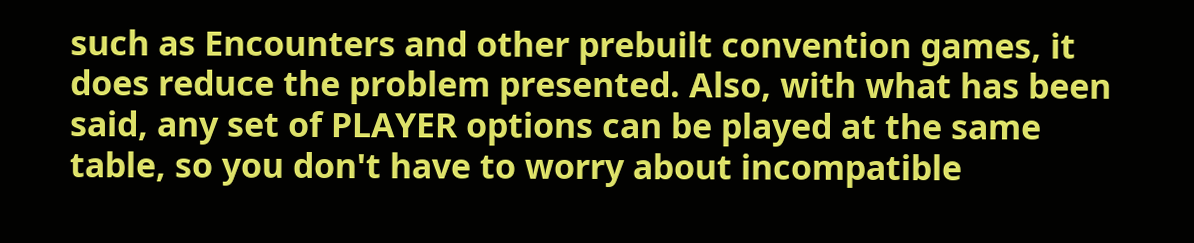such as Encounters and other prebuilt convention games, it does reduce the problem presented. Also, with what has been said, any set of PLAYER options can be played at the same table, so you don't have to worry about incompatible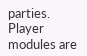parties. Player modules are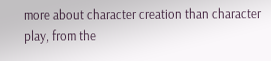more about character creation than character play, from the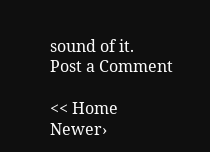sound of it.
Post a Comment

<< Home
Newer›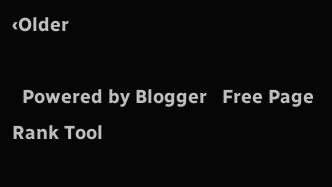‹Older

  Powered by Blogger   Free Page Rank Tool